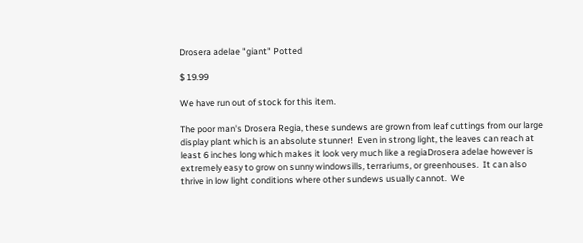Drosera adelae "giant" Potted

$ 19.99

We have run out of stock for this item.

The poor man's Drosera Regia, these sundews are grown from leaf cuttings from our large display plant which is an absolute stunner!  Even in strong light, the leaves can reach at least 6 inches long which makes it look very much like a regiaDrosera adelae however is extremely easy to grow on sunny windowsills, terrariums, or greenhouses.  It can also thrive in low light conditions where other sundews usually cannot.  We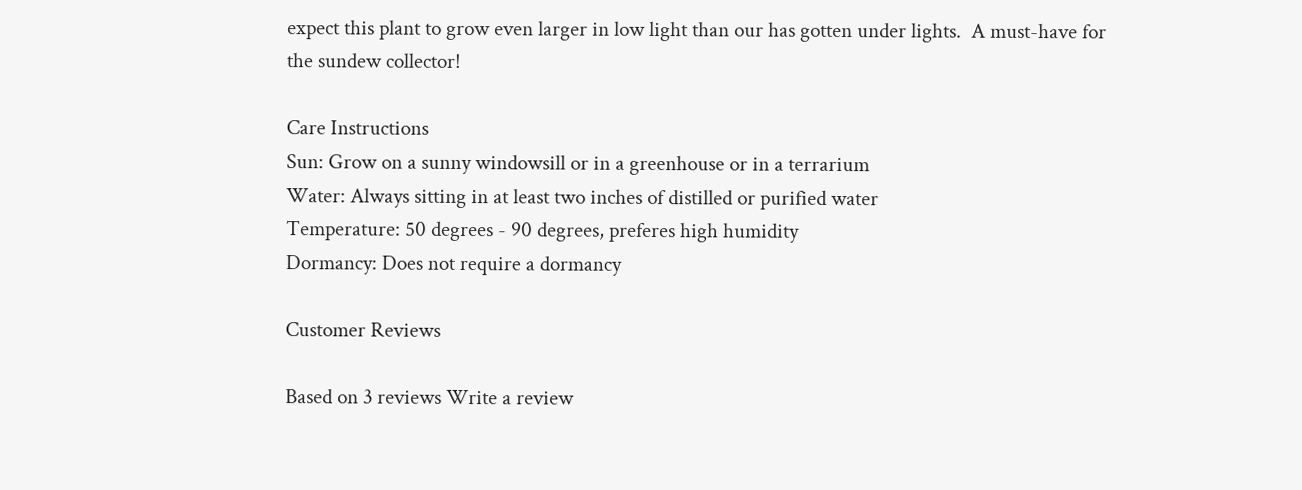expect this plant to grow even larger in low light than our has gotten under lights.  A must-have for the sundew collector!

Care Instructions
Sun: Grow on a sunny windowsill or in a greenhouse or in a terrarium
Water: Always sitting in at least two inches of distilled or purified water
Temperature: 50 degrees - 90 degrees, preferes high humidity
Dormancy: Does not require a dormancy

Customer Reviews

Based on 3 reviews Write a review